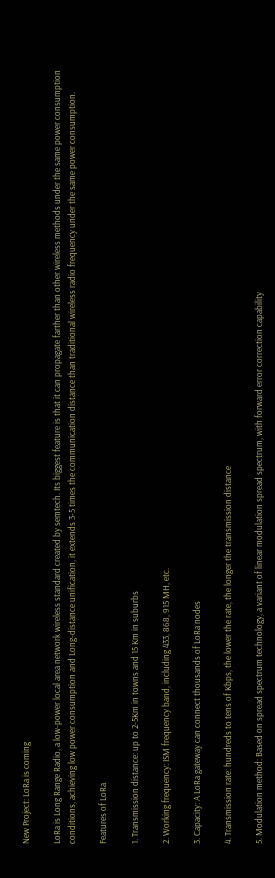New Project: LoRa is coming

LoRa is Long Range Radio, a low-power local area network wireless standard created by semtech. Its biggest feature is that it can propagate farther than other wireless methods under the same power consumption conditions, achieving low power consumption and Long-distance unification, it extends 3-5 times the communication distance than traditional wireless radio frequency under the same power consumption.

Features of LoRa

1. Transmission distance: up to 2-5Km in towns and 15 Km in suburbs

2. Working frequency: ISM frequency band, including 433, 868, 915 MH, etc.

3. Capacity: A LoRa gateway can connect thousands of LoRa nodes

4. Transmission rate: hundreds to tens of Kbps, the lower the rate, the longer the transmission distance

5. Modulation method: Based on spread spectrum technology, a variant of linear modulation spread spectrum, with forward error correction capability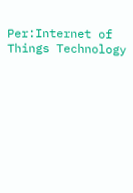Per:Internet of Things Technology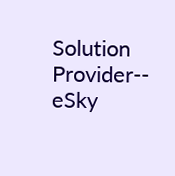Solution Provider-- eSky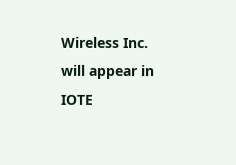Wireless Inc. will appear in IOTE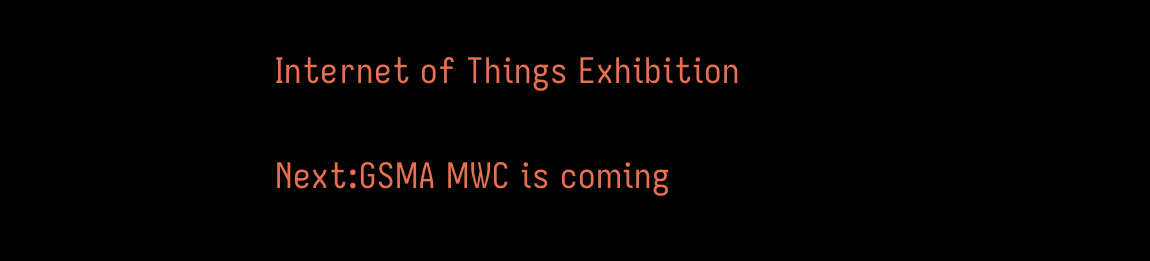Internet of Things Exhibition

Next:GSMA MWC is coming